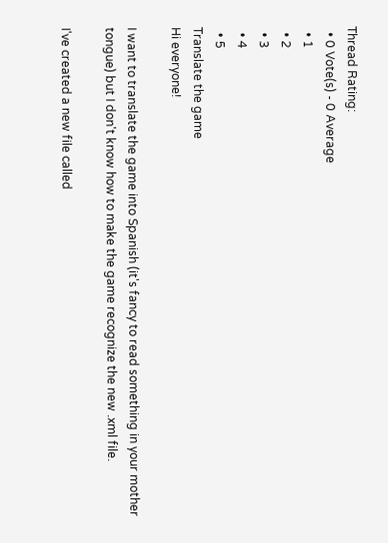Thread Rating:
  • 0 Vote(s) - 0 Average
  • 1
  • 2
  • 3
  • 4
  • 5
Translate the game
Hi everyone!

I want to translate the game into Spanish (it's fancy to read something in your mother tongue) but I don't know how to make the game recognize the new .xml file.

I've created a new file called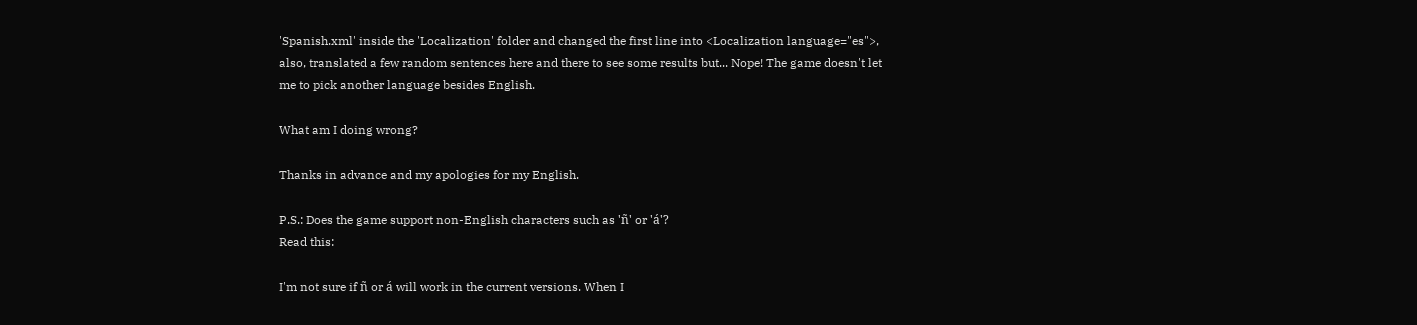'Spanish.xml' inside the 'Localization' folder and changed the first line into <Localization language="es">, also, translated a few random sentences here and there to see some results but... Nope! The game doesn't let me to pick another language besides English.

What am I doing wrong?

Thanks in advance and my apologies for my English.

P.S.: Does the game support non-English characters such as 'ñ' or 'á'?
Read this:

I'm not sure if ñ or á will work in the current versions. When I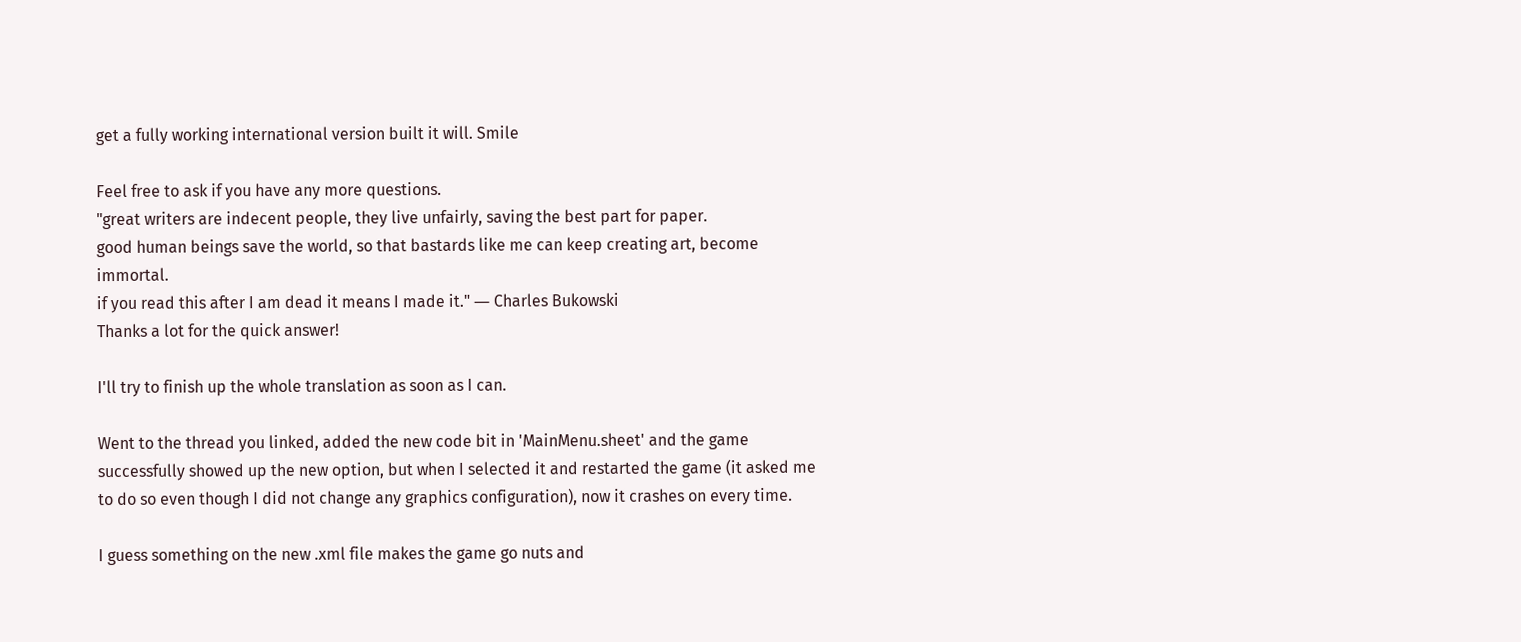get a fully working international version built it will. Smile

Feel free to ask if you have any more questions.
"great writers are indecent people, they live unfairly, saving the best part for paper.
good human beings save the world, so that bastards like me can keep creating art, become immortal.
if you read this after I am dead it means I made it." ― Charles Bukowski
Thanks a lot for the quick answer!

I'll try to finish up the whole translation as soon as I can.

Went to the thread you linked, added the new code bit in 'MainMenu.sheet' and the game successfully showed up the new option, but when I selected it and restarted the game (it asked me to do so even though I did not change any graphics configuration), now it crashes on every time.

I guess something on the new .xml file makes the game go nuts and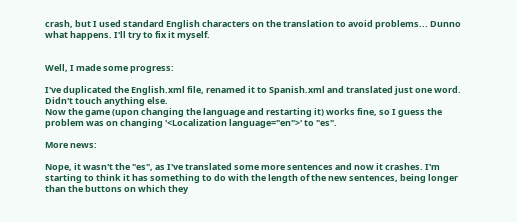crash, but I used standard English characters on the translation to avoid problems... Dunno what happens. I'll try to fix it myself.


Well, I made some progress:

I've duplicated the English.xml file, renamed it to Spanish.xml and translated just one word. Didn't touch anything else.
Now the game (upon changing the language and restarting it) works fine, so I guess the problem was on changing '<Localization language="en">' to "es".

More news:

Nope, it wasn't the "es", as I've translated some more sentences and now it crashes. I'm starting to think it has something to do with the length of the new sentences, being longer than the buttons on which they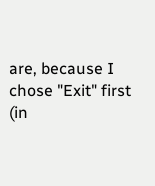are, because I chose "Exit" first (in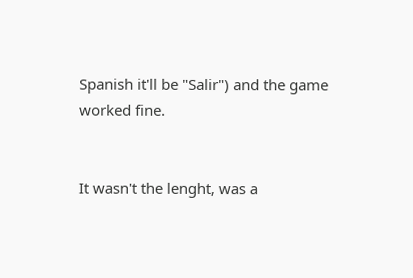Spanish it'll be "Salir") and the game worked fine.


It wasn't the lenght, was a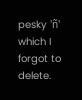pesky 'ñ' which I forgot to delete.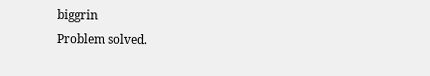biggrin
Problem solved.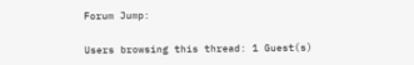Forum Jump:

Users browsing this thread: 1 Guest(s)